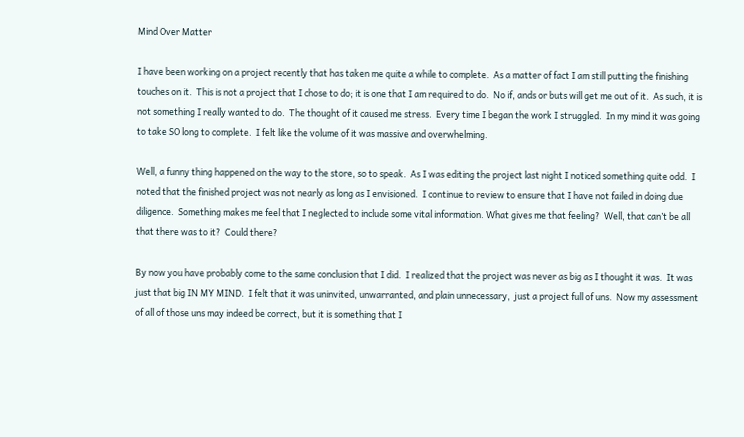Mind Over Matter

I have been working on a project recently that has taken me quite a while to complete.  As a matter of fact I am still putting the finishing touches on it.  This is not a project that I chose to do; it is one that I am required to do.  No if, ands or buts will get me out of it.  As such, it is not something I really wanted to do.  The thought of it caused me stress.  Every time I began the work I struggled.  In my mind it was going to take SO long to complete.  I felt like the volume of it was massive and overwhelming.

Well, a funny thing happened on the way to the store, so to speak.  As I was editing the project last night I noticed something quite odd.  I noted that the finished project was not nearly as long as I envisioned.  I continue to review to ensure that I have not failed in doing due diligence.  Something makes me feel that I neglected to include some vital information. What gives me that feeling?  Well, that can’t be all that there was to it?  Could there?

By now you have probably come to the same conclusion that I did.  I realized that the project was never as big as I thought it was.  It was just that big IN MY MIND.  I felt that it was uninvited, unwarranted, and plain unnecessary,  just a project full of uns.  Now my assessment of all of those uns may indeed be correct, but it is something that I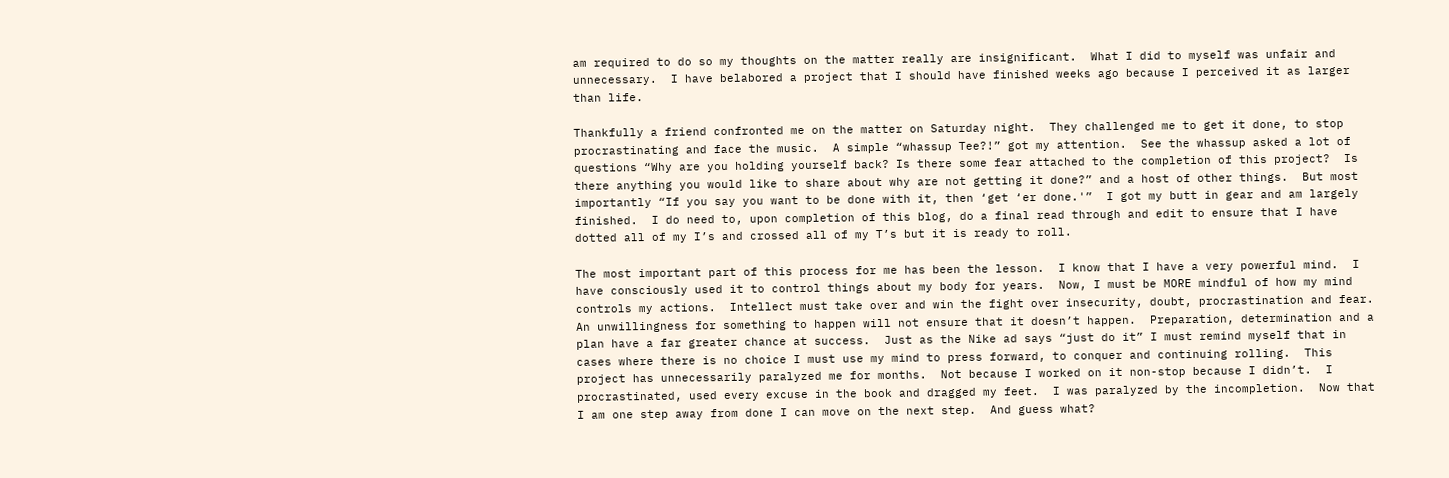am required to do so my thoughts on the matter really are insignificant.  What I did to myself was unfair and unnecessary.  I have belabored a project that I should have finished weeks ago because I perceived it as larger than life.

Thankfully a friend confronted me on the matter on Saturday night.  They challenged me to get it done, to stop procrastinating and face the music.  A simple “whassup Tee?!” got my attention.  See the whassup asked a lot of questions “Why are you holding yourself back? Is there some fear attached to the completion of this project?  Is there anything you would like to share about why are not getting it done?” and a host of other things.  But most importantly “If you say you want to be done with it, then ‘get ‘er done.'”  I got my butt in gear and am largely finished.  I do need to, upon completion of this blog, do a final read through and edit to ensure that I have dotted all of my I’s and crossed all of my T’s but it is ready to roll.

The most important part of this process for me has been the lesson.  I know that I have a very powerful mind.  I have consciously used it to control things about my body for years.  Now, I must be MORE mindful of how my mind controls my actions.  Intellect must take over and win the fight over insecurity, doubt, procrastination and fear.  An unwillingness for something to happen will not ensure that it doesn’t happen.  Preparation, determination and a plan have a far greater chance at success.  Just as the Nike ad says “just do it” I must remind myself that in cases where there is no choice I must use my mind to press forward, to conquer and continuing rolling.  This project has unnecessarily paralyzed me for months.  Not because I worked on it non-stop because I didn’t.  I procrastinated, used every excuse in the book and dragged my feet.  I was paralyzed by the incompletion.  Now that I am one step away from done I can move on the next step.  And guess what?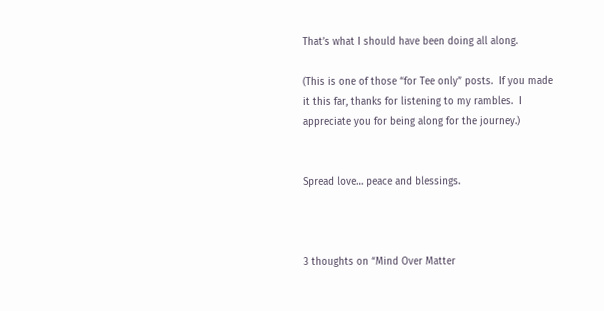That’s what I should have been doing all along.

(This is one of those “for Tee only” posts.  If you made it this far, thanks for listening to my rambles.  I appreciate you for being along for the journey.)


Spread love… peace and blessings.



3 thoughts on “Mind Over Matter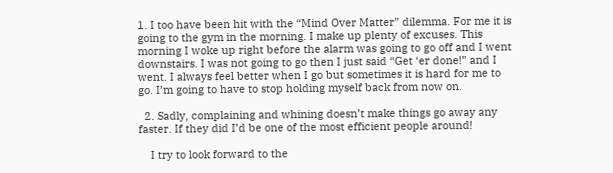1. I too have been hit with the “Mind Over Matter” dilemma. For me it is going to the gym in the morning. I make up plenty of excuses. This morning I woke up right before the alarm was going to go off and I went downstairs. I was not going to go then I just said “Get ‘er done!” and I went. I always feel better when I go but sometimes it is hard for me to go. I’m going to have to stop holding myself back from now on.

  2. Sadly, complaining and whining doesn’t make things go away any faster. If they did I’d be one of the most efficient people around!

    I try to look forward to the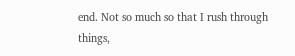end. Not so much so that I rush through things,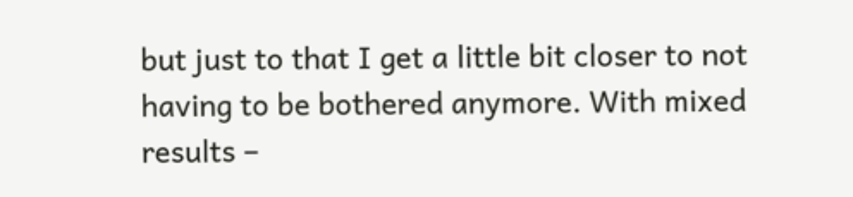but just to that I get a little bit closer to not having to be bothered anymore. With mixed results –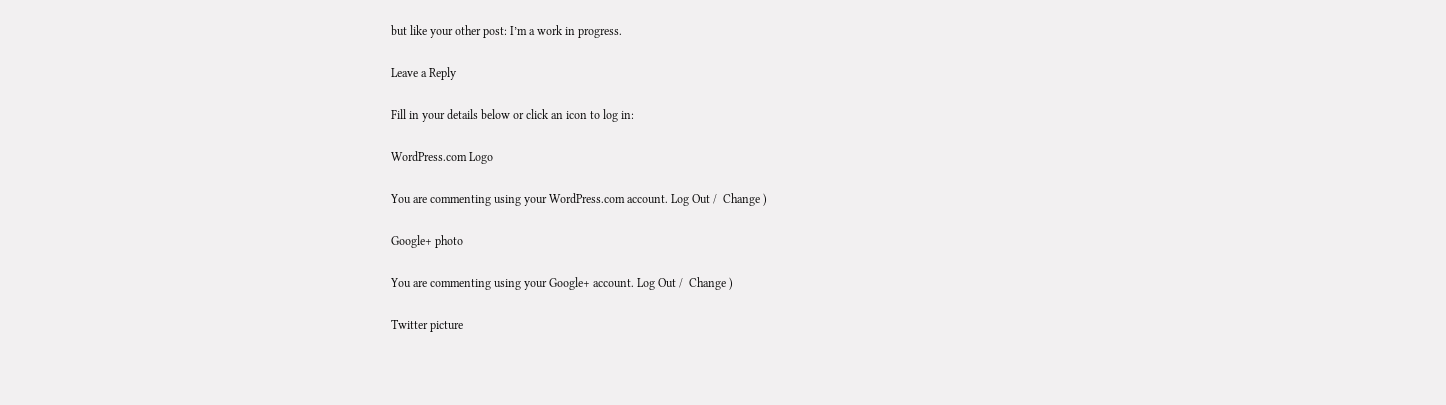but like your other post: I’m a work in progress.

Leave a Reply

Fill in your details below or click an icon to log in:

WordPress.com Logo

You are commenting using your WordPress.com account. Log Out /  Change )

Google+ photo

You are commenting using your Google+ account. Log Out /  Change )

Twitter picture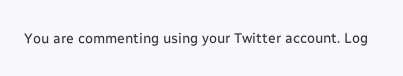You are commenting using your Twitter account. Log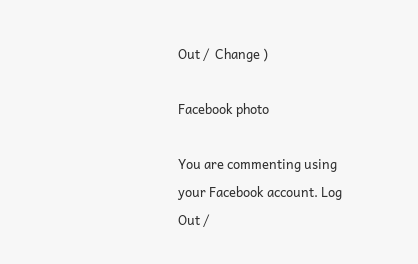Out /  Change )

Facebook photo

You are commenting using your Facebook account. Log Out /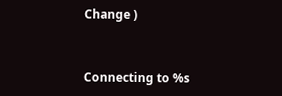Change )


Connecting to %s